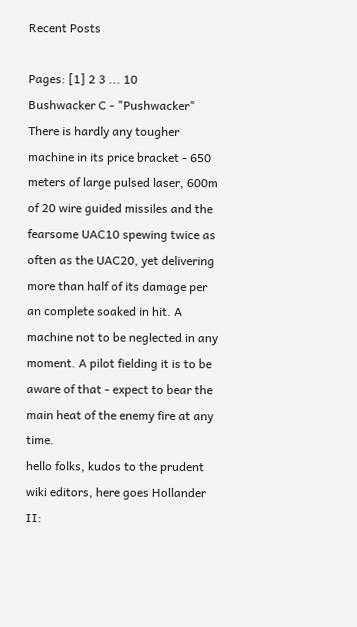Recent Posts

Pages: [1] 2 3 ... 10
Bushwacker C - "Pushwacker"
There is hardly any tougher machine in its price bracket - 650 meters of large pulsed laser, 600m of 20 wire guided missiles and the fearsome UAC10 spewing twice as often as the UAC20, yet delivering more than half of its damage per an complete soaked in hit. A machine not to be neglected in any moment. A pilot fielding it is to be aware of that - expect to bear the main heat of the enemy fire at any time.
hello folks, kudos to the prudent wiki editors, here goes Hollander II: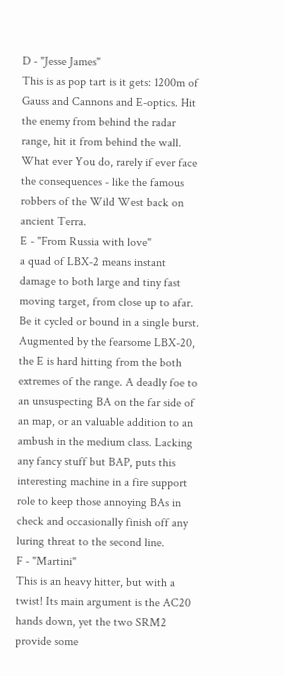D - "Jesse James"
This is as pop tart is it gets: 1200m of Gauss and Cannons and E-optics. Hit the enemy from behind the radar range, hit it from behind the wall. What ever You do, rarely if ever face the consequences - like the famous robbers of the Wild West back on ancient Terra.
E - "From Russia with love"
a quad of LBX-2 means instant damage to both large and tiny fast moving target, from close up to afar. Be it cycled or bound in a single burst. Augmented by the fearsome LBX-20, the E is hard hitting from the both extremes of the range. A deadly foe to an unsuspecting BA on the far side of an map, or an valuable addition to an ambush in the medium class. Lacking any fancy stuff but BAP, puts this interesting machine in a fire support role to keep those annoying BAs in check and occasionally finish off any luring threat to the second line.
F - "Martini"
This is an heavy hitter, but with a twist! Its main argument is the AC20 hands down, yet the two SRM2 provide some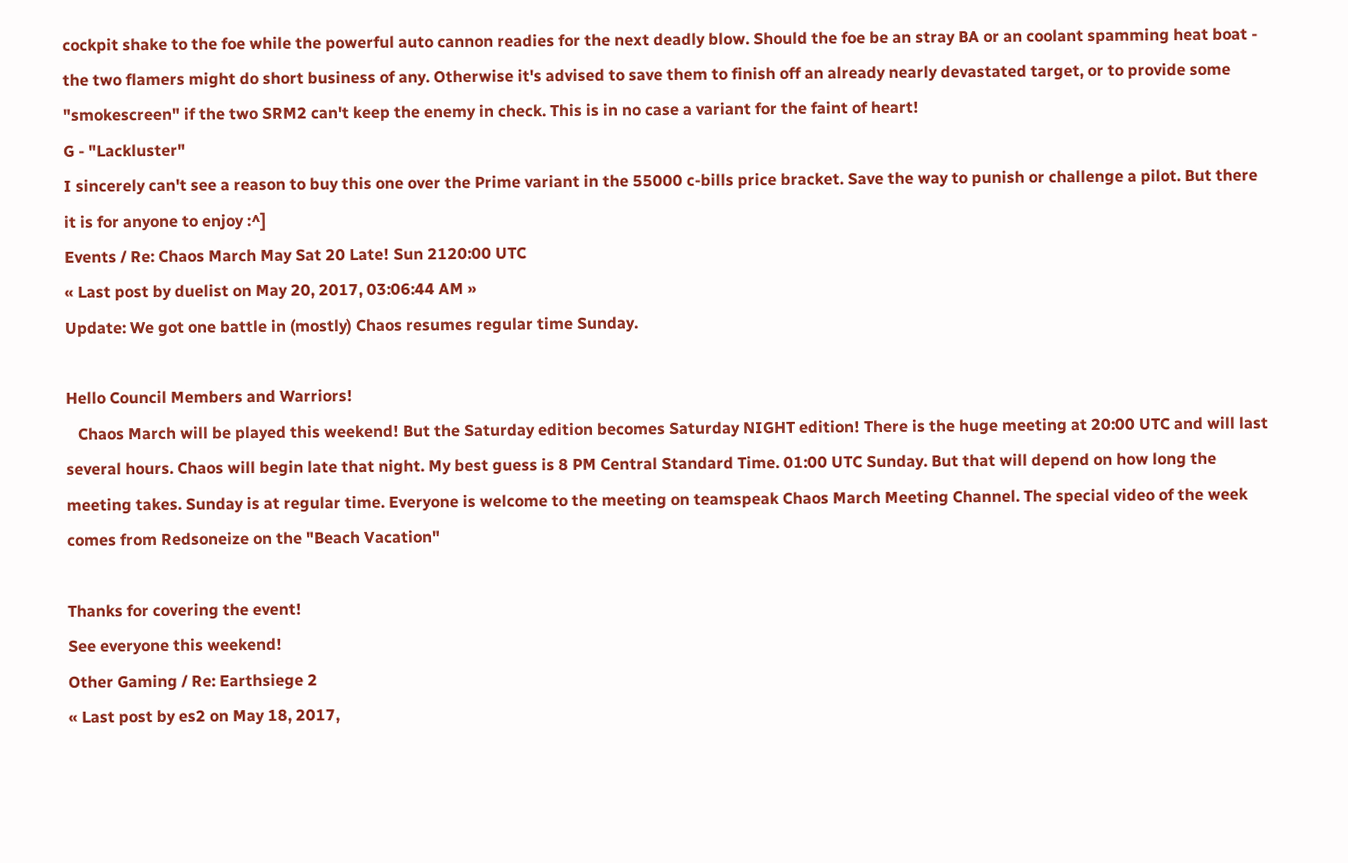cockpit shake to the foe while the powerful auto cannon readies for the next deadly blow. Should the foe be an stray BA or an coolant spamming heat boat - the two flamers might do short business of any. Otherwise it's advised to save them to finish off an already nearly devastated target, or to provide some "smokescreen" if the two SRM2 can't keep the enemy in check. This is in no case a variant for the faint of heart!
G - "Lackluster"
I sincerely can't see a reason to buy this one over the Prime variant in the 55000 c-bills price bracket. Save the way to punish or challenge a pilot. But there it is for anyone to enjoy :^]
Events / Re: Chaos March May Sat 20 Late! Sun 2120:00 UTC
« Last post by duelist on May 20, 2017, 03:06:44 AM »
Update: We got one battle in (mostly) Chaos resumes regular time Sunday.

Hello Council Members and Warriors!
   Chaos March will be played this weekend! But the Saturday edition becomes Saturday NIGHT edition! There is the huge meeting at 20:00 UTC and will last several hours. Chaos will begin late that night. My best guess is 8 PM Central Standard Time. 01:00 UTC Sunday. But that will depend on how long the meeting takes. Sunday is at regular time. Everyone is welcome to the meeting on teamspeak Chaos March Meeting Channel. The special video of the week comes from Redsoneize on the "Beach Vacation"

Thanks for covering the event!
See everyone this weekend!
Other Gaming / Re: Earthsiege 2
« Last post by es2 on May 18, 2017,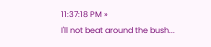11:37:18 PM »
I'll not beat around the bush...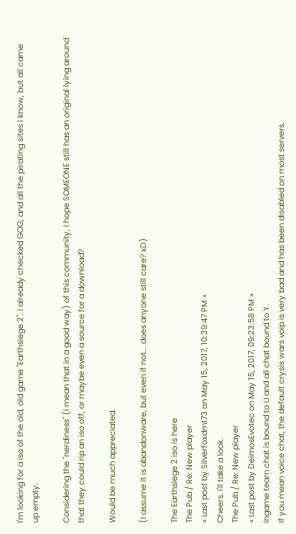I'm looking for a iso of the old, old game "Earthsiege 2". I already checked GOG, and all the pirating sites I know, but all came up empty.

Considering the "nerdiness" (I mean that in a good way) of this community, I hope SOMEONE still has an original lying around that they could rip an iso off, or maybe even a source for a download?

Would be much appreciated.

(I assume it is abandonware, but even if not... does anyone still care? xD)

The Earthsiege 2 iso is here
The Pub / Re: New player
« Last post by Silverfoxdmt73 on May 15, 2017, 10:39:47 PM »
Cheers. I'll take a look.
The Pub / Re: New player
« Last post by DeimosEvotec on May 15, 2017, 09:23:58 PM »
Ingame team chat is bound to U and all chat bound to Y.
If you mean voice chat, the default crysis wars voip is very bad and has been disabled on most servers.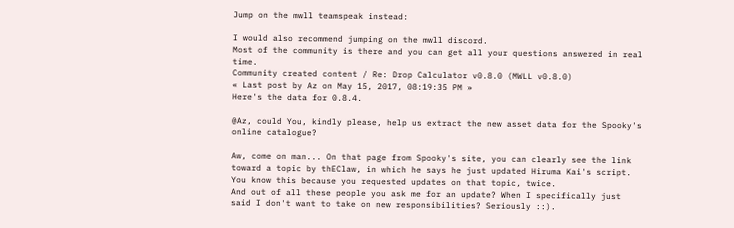Jump on the mwll teamspeak instead:

I would also recommend jumping on the mwll discord.
Most of the community is there and you can get all your questions answered in real time.
Community created content / Re: Drop Calculator v0.8.0 (MWLL v0.8.0)
« Last post by Az on May 15, 2017, 08:19:35 PM »
Here's the data for 0.8.4.

@Az, could You, kindly please, help us extract the new asset data for the Spooky's online catalogue?

Aw, come on man... On that page from Spooky's site, you can clearly see the link toward a topic by thEClaw, in which he says he just updated Hiruma Kai's script. You know this because you requested updates on that topic, twice.
And out of all these people you ask me for an update? When I specifically just said I don't want to take on new responsibilities? Seriously ::).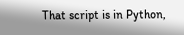That script is in Python,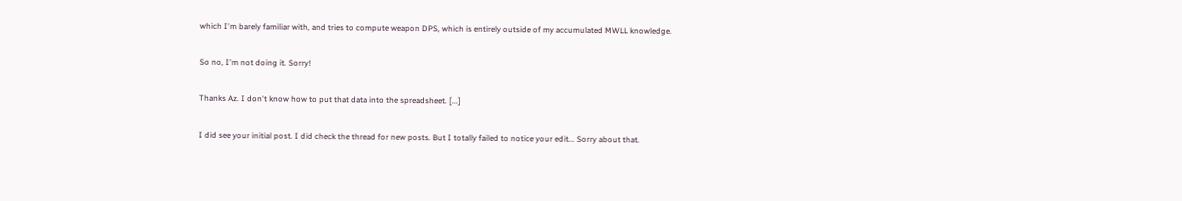which I'm barely familiar with, and tries to compute weapon DPS, which is entirely outside of my accumulated MWLL knowledge.

So no, I'm not doing it. Sorry!

Thanks Az. I don't know how to put that data into the spreadsheet. [...]

I did see your initial post. I did check the thread for new posts. But I totally failed to notice your edit... Sorry about that.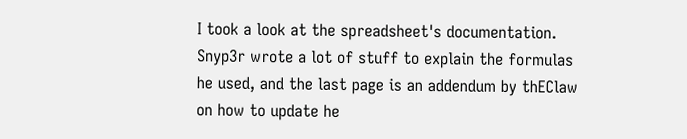I took a look at the spreadsheet's documentation. Snyp3r wrote a lot of stuff to explain the formulas he used, and the last page is an addendum by thEClaw on how to update he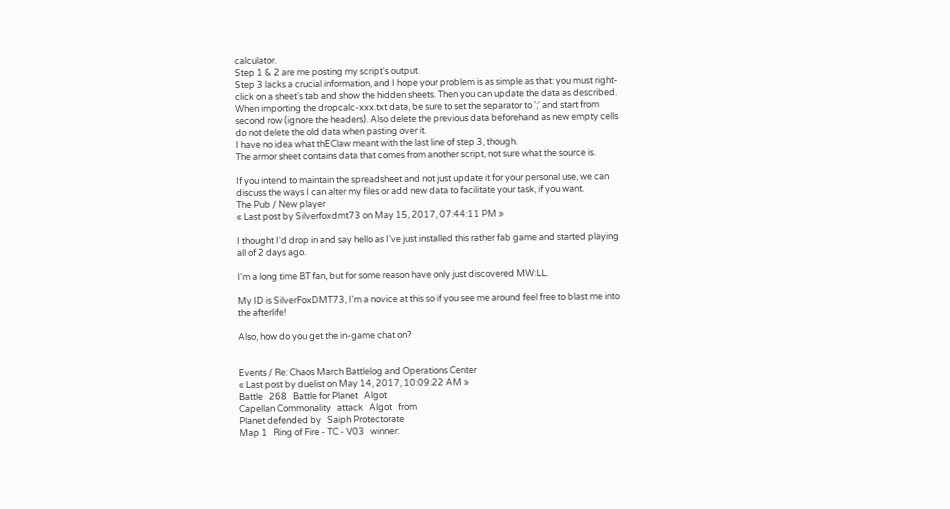calculator.
Step 1 & 2 are me posting my script's output.
Step 3 lacks a crucial information, and I hope your problem is as simple as that: you must right-click on a sheet's tab and show the hidden sheets. Then you can update the data as described.
When importing the dropcalc-xxx.txt data, be sure to set the separator to ';' and start from second row (ignore the headers). Also delete the previous data beforehand as new empty cells do not delete the old data when pasting over it.
I have no idea what thEClaw meant with the last line of step 3, though.
The armor sheet contains data that comes from another script, not sure what the source is.

If you intend to maintain the spreadsheet and not just update it for your personal use, we can discuss the ways I can alter my files or add new data to facilitate your task, if you want.
The Pub / New player
« Last post by Silverfoxdmt73 on May 15, 2017, 07:44:11 PM »

I thought I'd drop in and say hello as I've just installed this rather fab game and started playing all of 2 days ago.

I'm a long time BT fan, but for some reason have only just discovered MW:LL.

My ID is SilverFoxDMT73, I'm a novice at this so if you see me around feel free to blast me into the afterlife!

Also, how do you get the in-game chat on?


Events / Re: Chaos March Battlelog and Operations Center
« Last post by duelist on May 14, 2017, 10:09:22 AM »
Battle   268   Battle for Planet   Algot
Capellan Commonality   attack   Algot   from
Planet defended by   Saiph Protectorate
Map 1   Ring of Fire - TC - V03   winner: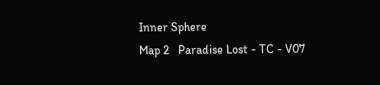Inner Sphere
Map 2   Paradise Lost - TC - V07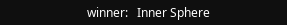winner:   Inner Sphere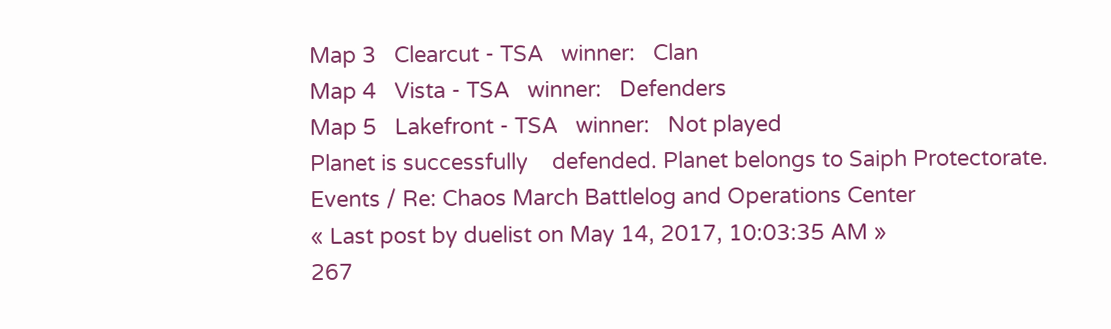Map 3   Clearcut - TSA   winner:   Clan
Map 4   Vista - TSA   winner:   Defenders
Map 5   Lakefront - TSA   winner:   Not played
Planet is successfully    defended. Planet belongs to Saiph Protectorate.
Events / Re: Chaos March Battlelog and Operations Center
« Last post by duelist on May 14, 2017, 10:03:35 AM »
267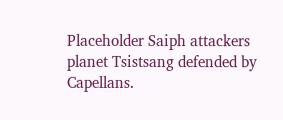Placeholder Saiph attackers planet Tsistsang defended by Capellans.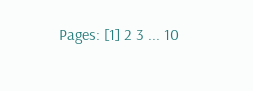Pages: [1] 2 3 ... 10